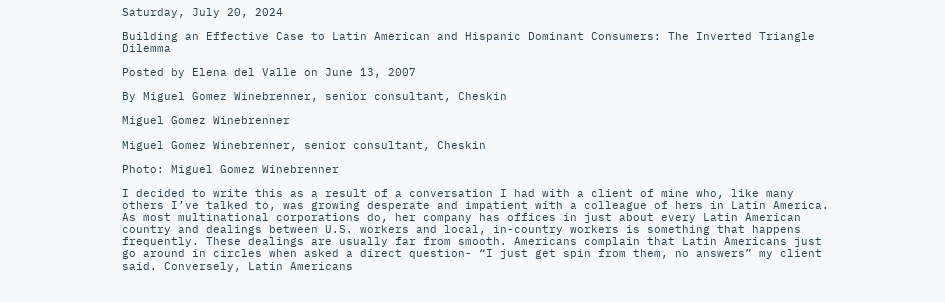Saturday, July 20, 2024

Building an Effective Case to Latin American and Hispanic Dominant Consumers: The Inverted Triangle Dilemma

Posted by Elena del Valle on June 13, 2007

By Miguel Gomez Winebrenner, senior consultant, Cheskin

Miguel Gomez Winebrenner

Miguel Gomez Winebrenner, senior consultant, Cheskin

Photo: Miguel Gomez Winebrenner

I decided to write this as a result of a conversation I had with a client of mine who, like many others I’ve talked to, was growing desperate and impatient with a colleague of hers in Latin America. As most multinational corporations do, her company has offices in just about every Latin American country and dealings between U.S. workers and local, in-country workers is something that happens frequently. These dealings are usually far from smooth. Americans complain that Latin Americans just go around in circles when asked a direct question- “I just get spin from them, no answers” my client said. Conversely, Latin Americans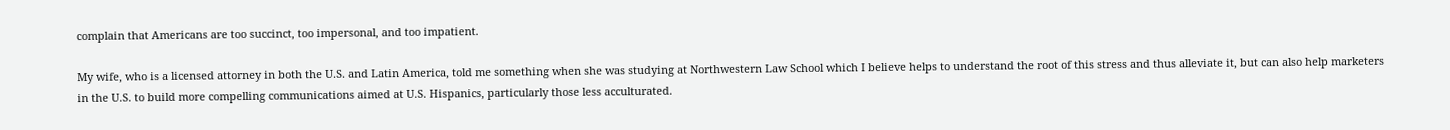complain that Americans are too succinct, too impersonal, and too impatient.

My wife, who is a licensed attorney in both the U.S. and Latin America, told me something when she was studying at Northwestern Law School which I believe helps to understand the root of this stress and thus alleviate it, but can also help marketers in the U.S. to build more compelling communications aimed at U.S. Hispanics, particularly those less acculturated.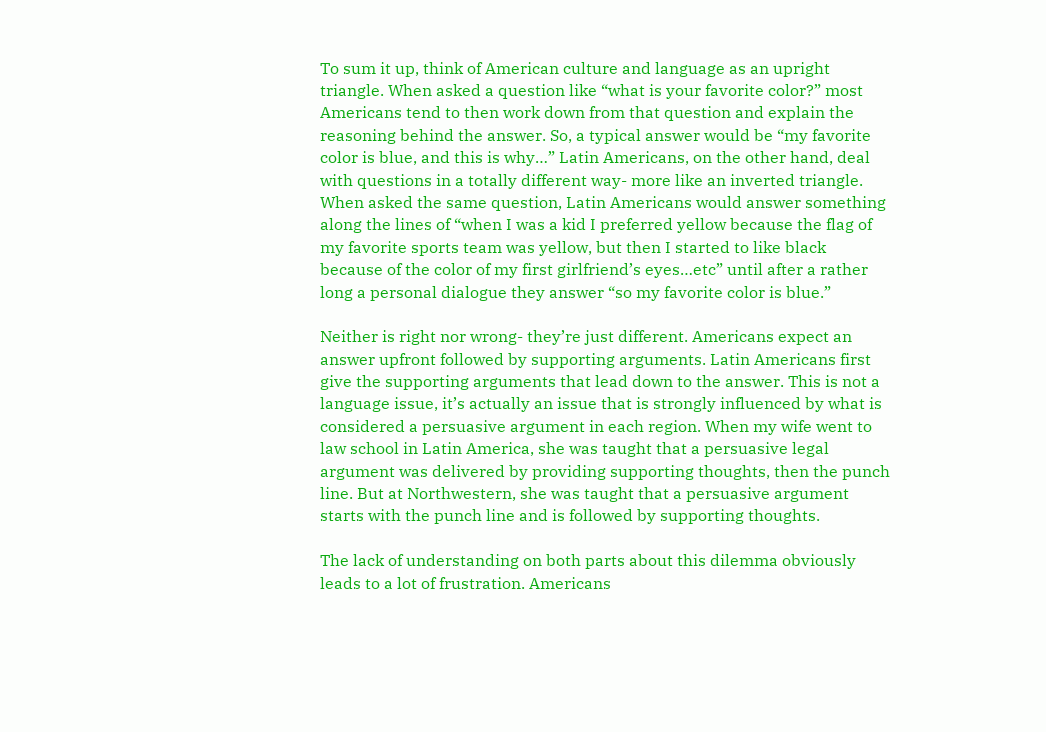To sum it up, think of American culture and language as an upright triangle. When asked a question like “what is your favorite color?” most Americans tend to then work down from that question and explain the reasoning behind the answer. So, a typical answer would be “my favorite color is blue, and this is why…” Latin Americans, on the other hand, deal with questions in a totally different way- more like an inverted triangle. When asked the same question, Latin Americans would answer something along the lines of “when I was a kid I preferred yellow because the flag of my favorite sports team was yellow, but then I started to like black because of the color of my first girlfriend’s eyes…etc” until after a rather long a personal dialogue they answer “so my favorite color is blue.”

Neither is right nor wrong- they’re just different. Americans expect an answer upfront followed by supporting arguments. Latin Americans first give the supporting arguments that lead down to the answer. This is not a language issue, it’s actually an issue that is strongly influenced by what is considered a persuasive argument in each region. When my wife went to law school in Latin America, she was taught that a persuasive legal argument was delivered by providing supporting thoughts, then the punch line. But at Northwestern, she was taught that a persuasive argument starts with the punch line and is followed by supporting thoughts.

The lack of understanding on both parts about this dilemma obviously leads to a lot of frustration. Americans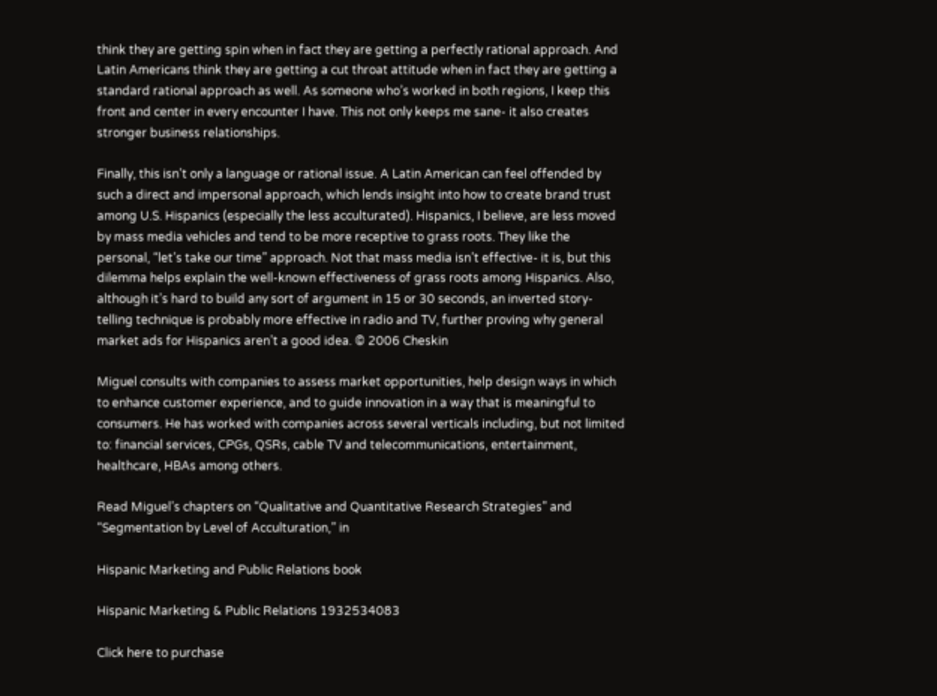think they are getting spin when in fact they are getting a perfectly rational approach. And Latin Americans think they are getting a cut throat attitude when in fact they are getting a standard rational approach as well. As someone who’s worked in both regions, I keep this front and center in every encounter I have. This not only keeps me sane- it also creates stronger business relationships.

Finally, this isn’t only a language or rational issue. A Latin American can feel offended by such a direct and impersonal approach, which lends insight into how to create brand trust among U.S. Hispanics (especially the less acculturated). Hispanics, I believe, are less moved by mass media vehicles and tend to be more receptive to grass roots. They like the personal, “let’s take our time” approach. Not that mass media isn’t effective- it is, but this dilemma helps explain the well-known effectiveness of grass roots among Hispanics. Also, although it’s hard to build any sort of argument in 15 or 30 seconds, an inverted story-telling technique is probably more effective in radio and TV, further proving why general market ads for Hispanics aren’t a good idea. © 2006 Cheskin

Miguel consults with companies to assess market opportunities, help design ways in which to enhance customer experience, and to guide innovation in a way that is meaningful to consumers. He has worked with companies across several verticals including, but not limited to: financial services, CPGs, QSRs, cable TV and telecommunications, entertainment, healthcare, HBAs among others.

Read Miguel’s chapters on “Qualitative and Quantitative Research Strategies” and “Segmentation by Level of Acculturation,” in

Hispanic Marketing and Public Relations book

Hispanic Marketing & Public Relations 1932534083

Click here to purchase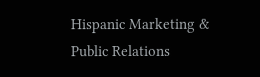Hispanic Marketing & Public Relations